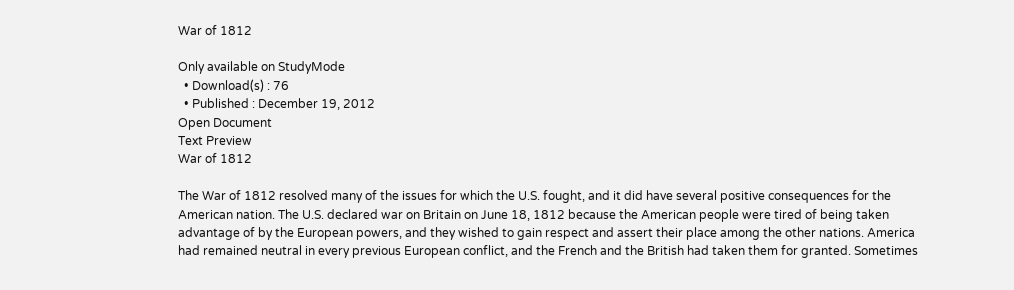War of 1812

Only available on StudyMode
  • Download(s) : 76
  • Published : December 19, 2012
Open Document
Text Preview
War of 1812

The War of 1812 resolved many of the issues for which the U.S. fought, and it did have several positive consequences for the American nation. The U.S. declared war on Britain on June 18, 1812 because the American people were tired of being taken advantage of by the European powers, and they wished to gain respect and assert their place among the other nations. America had remained neutral in every previous European conflict, and the French and the British had taken them for granted. Sometimes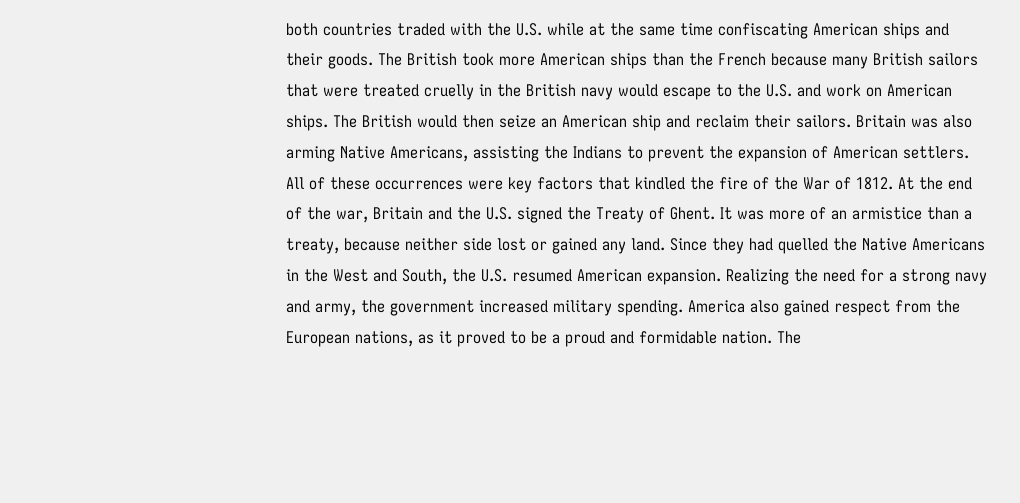both countries traded with the U.S. while at the same time confiscating American ships and their goods. The British took more American ships than the French because many British sailors that were treated cruelly in the British navy would escape to the U.S. and work on American ships. The British would then seize an American ship and reclaim their sailors. Britain was also arming Native Americans, assisting the Indians to prevent the expansion of American settlers. All of these occurrences were key factors that kindled the fire of the War of 1812. At the end of the war, Britain and the U.S. signed the Treaty of Ghent. It was more of an armistice than a treaty, because neither side lost or gained any land. Since they had quelled the Native Americans in the West and South, the U.S. resumed American expansion. Realizing the need for a strong navy and army, the government increased military spending. America also gained respect from the European nations, as it proved to be a proud and formidable nation. The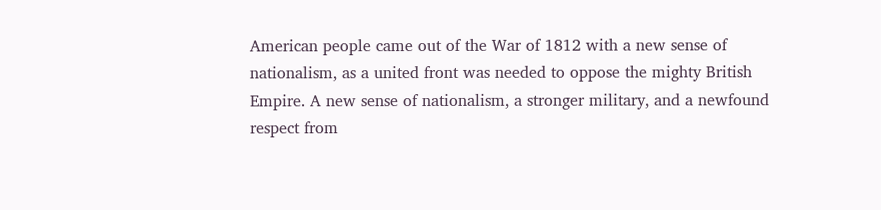American people came out of the War of 1812 with a new sense of nationalism, as a united front was needed to oppose the mighty British Empire. A new sense of nationalism, a stronger military, and a newfound respect from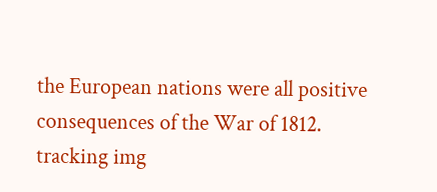the European nations were all positive consequences of the War of 1812.
tracking img